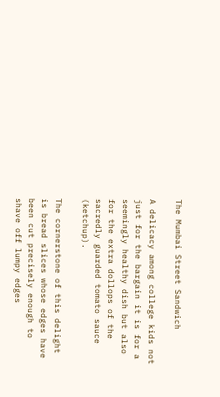The Mumbai Street Sandwich

A delicacy among college kids not just for the bargain it is for a seemingly healthy dish but also for the extra dollops of the sacredly guarded tomato sauce (ketchup).

The cornerstone of this delight is bread slices whose edges have been cut precisely enough to shave off lumpy edges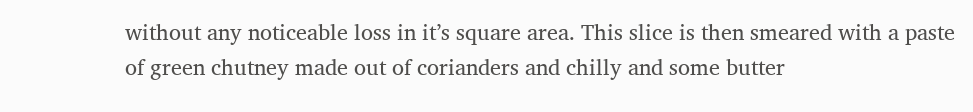without any noticeable loss in it’s square area. This slice is then smeared with a paste of green chutney made out of corianders and chilly and some butter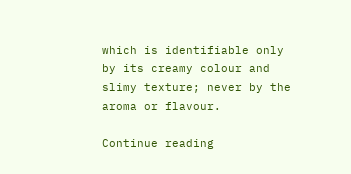which is identifiable only by its creamy colour and slimy texture; never by the aroma or flavour.

Continue reading